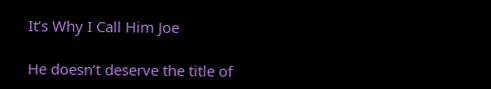It’s Why I Call Him Joe

He doesn’t deserve the title of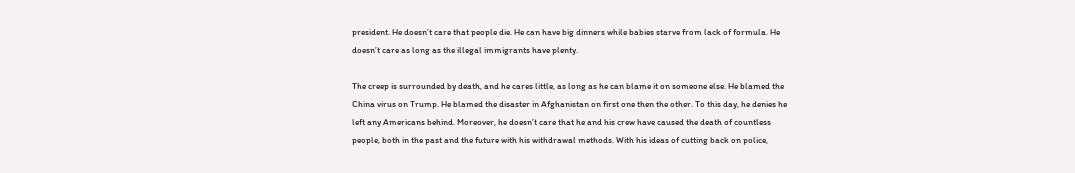president. He doesn’t care that people die. He can have big dinners while babies starve from lack of formula. He doesn’t care as long as the illegal immigrants have plenty.

The creep is surrounded by death, and he cares little, as long as he can blame it on someone else. He blamed the China virus on Trump. He blamed the disaster in Afghanistan on first one then the other. To this day, he denies he left any Americans behind. Moreover, he doesn’t care that he and his crew have caused the death of countless people, both in the past and the future with his withdrawal methods. With his ideas of cutting back on police,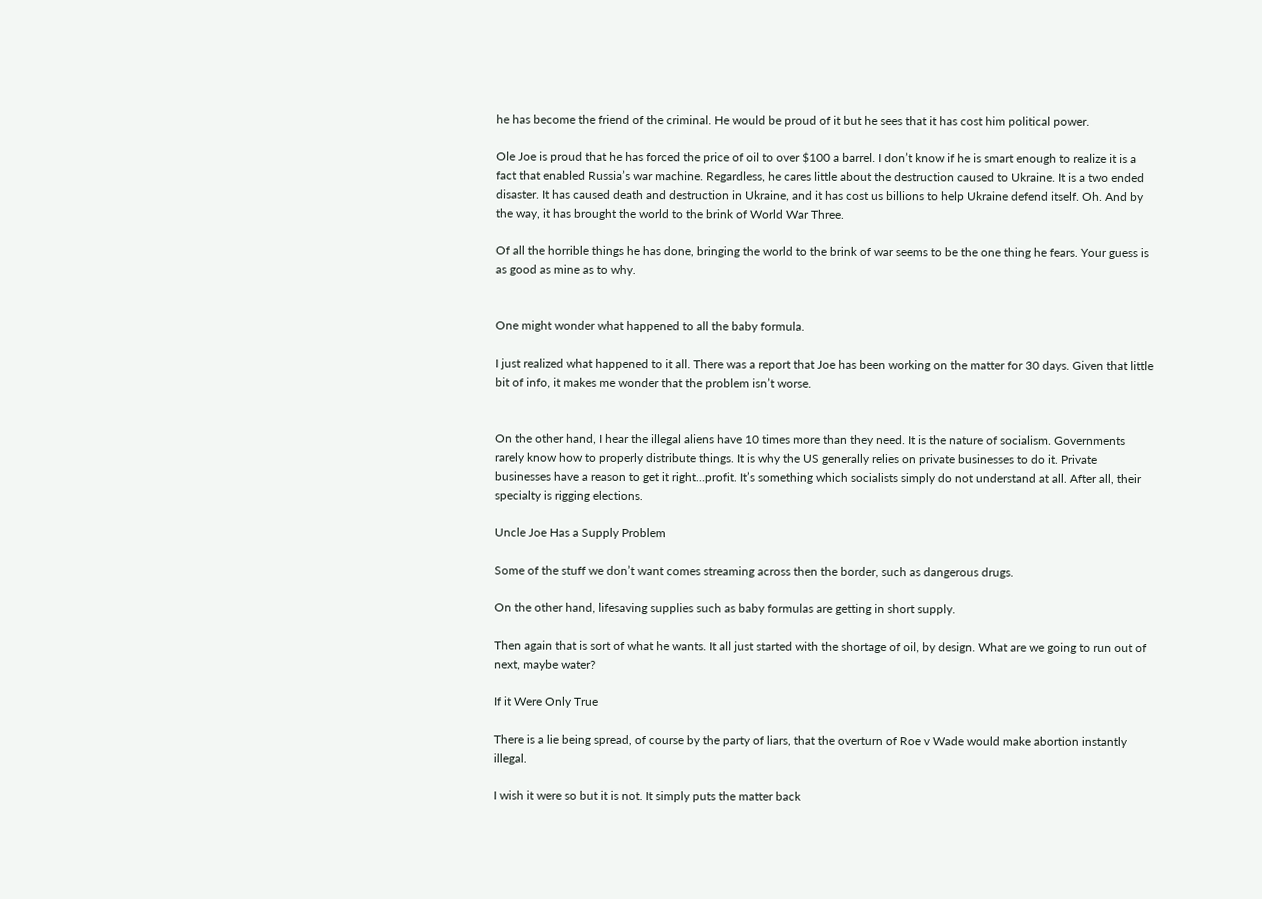he has become the friend of the criminal. He would be proud of it but he sees that it has cost him political power.

Ole Joe is proud that he has forced the price of oil to over $100 a barrel. I don’t know if he is smart enough to realize it is a fact that enabled Russia’s war machine. Regardless, he cares little about the destruction caused to Ukraine. It is a two ended disaster. It has caused death and destruction in Ukraine, and it has cost us billions to help Ukraine defend itself. Oh. And by the way, it has brought the world to the brink of World War Three.

Of all the horrible things he has done, bringing the world to the brink of war seems to be the one thing he fears. Your guess is as good as mine as to why.


One might wonder what happened to all the baby formula.

I just realized what happened to it all. There was a report that Joe has been working on the matter for 30 days. Given that little bit of info, it makes me wonder that the problem isn’t worse.


On the other hand, I hear the illegal aliens have 10 times more than they need. It is the nature of socialism. Governments rarely know how to properly distribute things. It is why the US generally relies on private businesses to do it. Private businesses have a reason to get it right…profit. It’s something which socialists simply do not understand at all. After all, their specialty is rigging elections.

Uncle Joe Has a Supply Problem

Some of the stuff we don’t want comes streaming across then the border, such as dangerous drugs.

On the other hand, lifesaving supplies such as baby formulas are getting in short supply.

Then again that is sort of what he wants. It all just started with the shortage of oil, by design. What are we going to run out of next, maybe water?

If it Were Only True

There is a lie being spread, of course by the party of liars, that the overturn of Roe v Wade would make abortion instantly illegal.

I wish it were so but it is not. It simply puts the matter back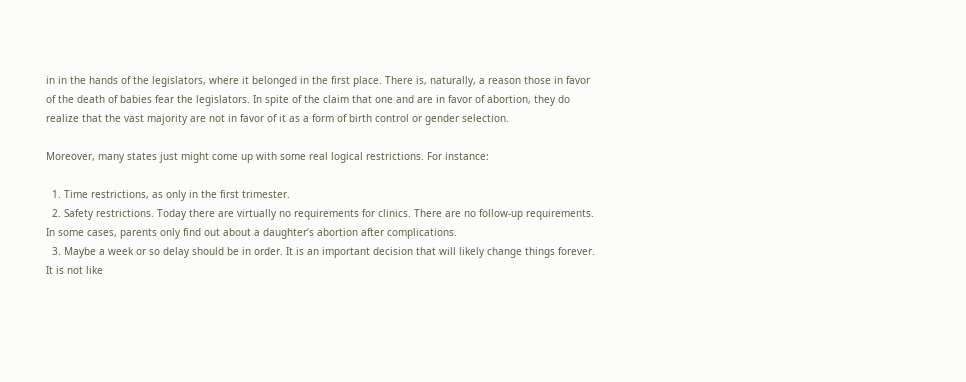in in the hands of the legislators, where it belonged in the first place. There is, naturally, a reason those in favor of the death of babies fear the legislators. In spite of the claim that one and are in favor of abortion, they do realize that the vast majority are not in favor of it as a form of birth control or gender selection.

Moreover, many states just might come up with some real logical restrictions. For instance:

  1. Time restrictions, as only in the first trimester.
  2. Safety restrictions. Today there are virtually no requirements for clinics. There are no follow-up requirements. In some cases, parents only find out about a daughter’s abortion after complications.
  3. Maybe a week or so delay should be in order. It is an important decision that will likely change things forever. It is not like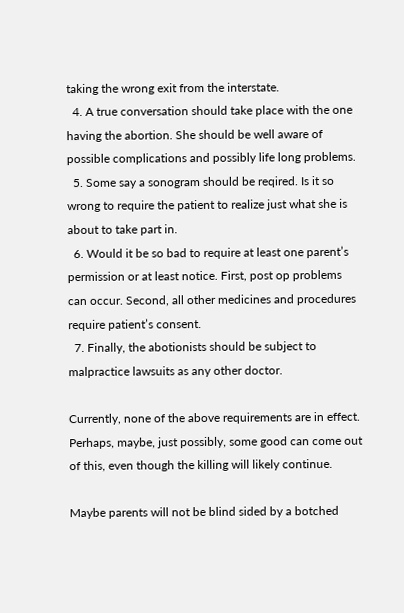taking the wrong exit from the interstate.
  4. A true conversation should take place with the one having the abortion. She should be well aware of possible complications and possibly life long problems.
  5. Some say a sonogram should be reqired. Is it so wrong to require the patient to realize just what she is about to take part in.
  6. Would it be so bad to require at least one parent’s permission or at least notice. First, post op problems can occur. Second, all other medicines and procedures require patient’s consent.
  7. Finally, the abotionists should be subject to malpractice lawsuits as any other doctor.

Currently, none of the above requirements are in effect. Perhaps, maybe, just possibly, some good can come out of this, even though the killing will likely continue.

Maybe parents will not be blind sided by a botched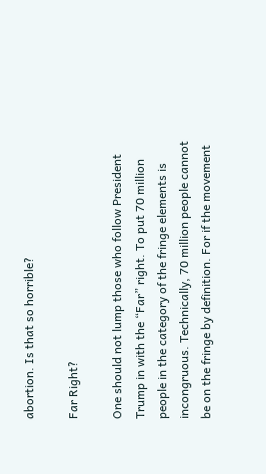abortion. Is that so horrible?

Far Right?

One should not lump those who follow President Trump in with the “Far” right. To put 70 million people in the category of the fringe elements is incongruous. Technically, 70 million people cannot be on the fringe by definition. For if the movement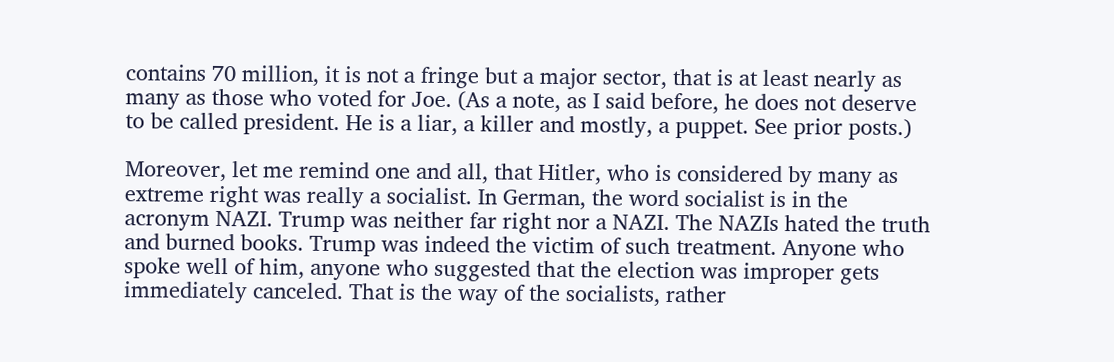contains 70 million, it is not a fringe but a major sector, that is at least nearly as many as those who voted for Joe. (As a note, as I said before, he does not deserve to be called president. He is a liar, a killer and mostly, a puppet. See prior posts.)

Moreover, let me remind one and all, that Hitler, who is considered by many as extreme right was really a socialist. In German, the word socialist is in the acronym NAZI. Trump was neither far right nor a NAZI. The NAZIs hated the truth and burned books. Trump was indeed the victim of such treatment. Anyone who spoke well of him, anyone who suggested that the election was improper gets immediately canceled. That is the way of the socialists, rather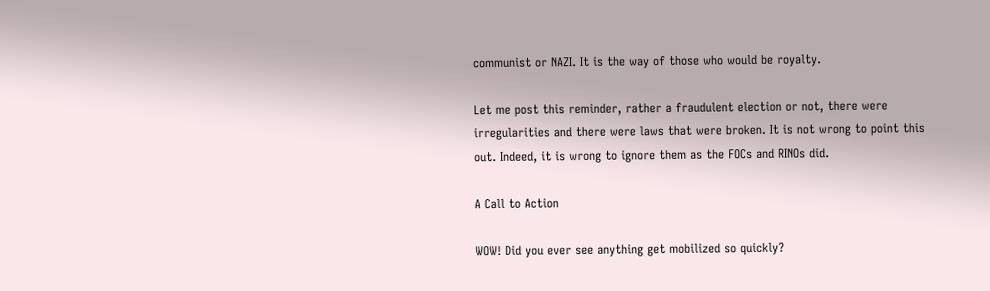communist or NAZI. It is the way of those who would be royalty.

Let me post this reminder, rather a fraudulent election or not, there were irregularities and there were laws that were broken. It is not wrong to point this out. Indeed, it is wrong to ignore them as the FOCs and RINOs did.

A Call to Action

WOW! Did you ever see anything get mobilized so quickly?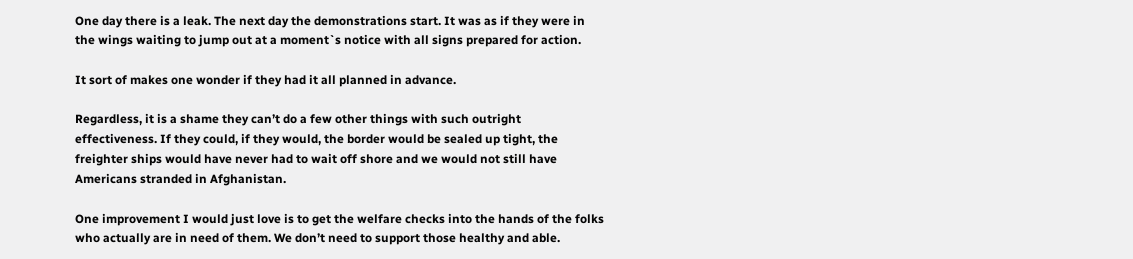One day there is a leak. The next day the demonstrations start. It was as if they were in the wings waiting to jump out at a moment`s notice with all signs prepared for action.

It sort of makes one wonder if they had it all planned in advance.

Regardless, it is a shame they can’t do a few other things with such outright effectiveness. If they could, if they would, the border would be sealed up tight, the freighter ships would have never had to wait off shore and we would not still have Americans stranded in Afghanistan.

One improvement I would just love is to get the welfare checks into the hands of the folks who actually are in need of them. We don’t need to support those healthy and able.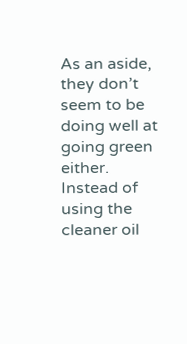As an aside, they don’t seem to be doing well at going green either. Instead of using the cleaner oil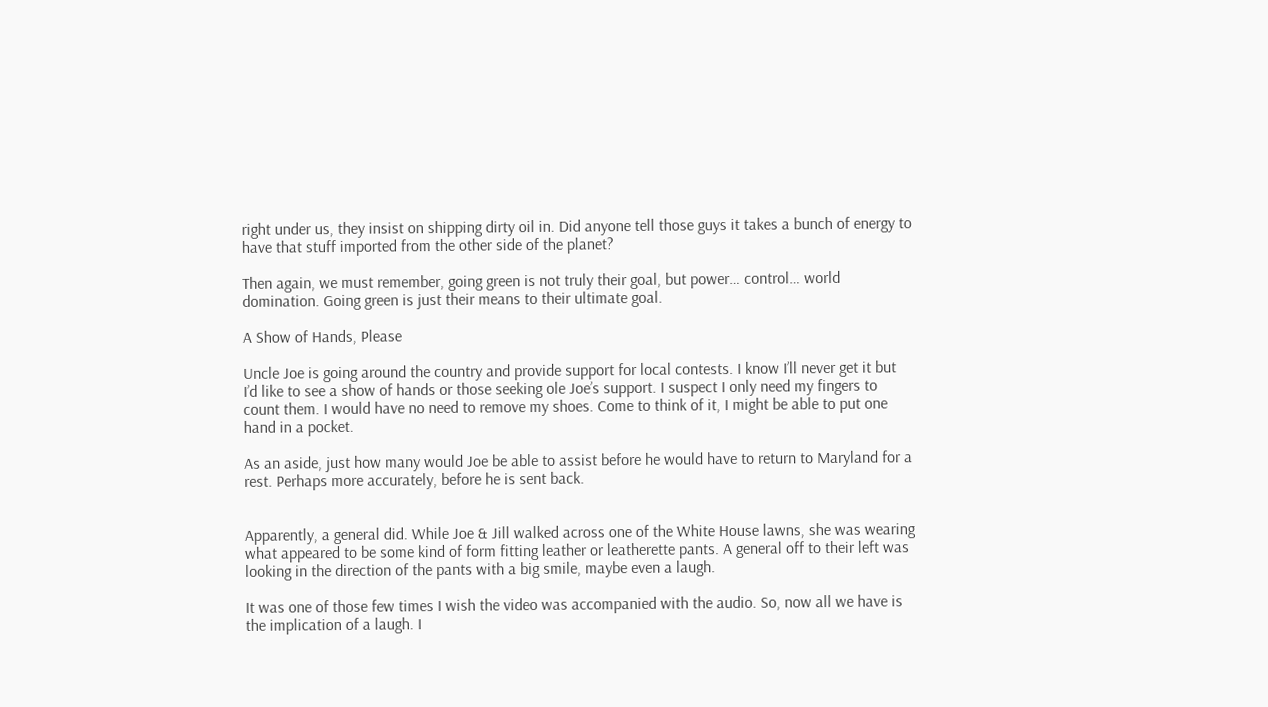right under us, they insist on shipping dirty oil in. Did anyone tell those guys it takes a bunch of energy to have that stuff imported from the other side of the planet?

Then again, we must remember, going green is not truly their goal, but power… control… world domination. Going green is just their means to their ultimate goal.

A Show of Hands, Please

Uncle Joe is going around the country and provide support for local contests. I know I’ll never get it but I’d like to see a show of hands or those seeking ole Joe’s support. I suspect I only need my fingers to count them. I would have no need to remove my shoes. Come to think of it, I might be able to put one hand in a pocket.

As an aside, just how many would Joe be able to assist before he would have to return to Maryland for a rest. Perhaps more accurately, before he is sent back.


Apparently, a general did. While Joe & Jill walked across one of the White House lawns, she was wearing what appeared to be some kind of form fitting leather or leatherette pants. A general off to their left was looking in the direction of the pants with a big smile, maybe even a laugh.

It was one of those few times I wish the video was accompanied with the audio. So, now all we have is the implication of a laugh. I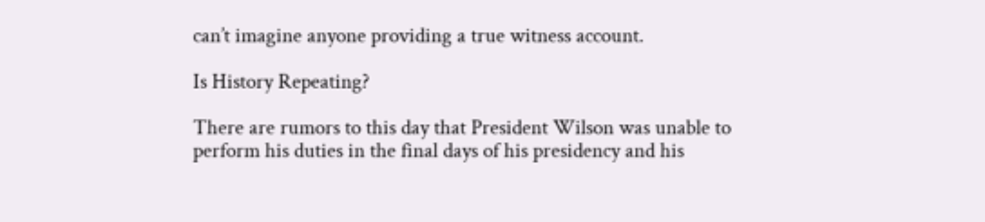can’t imagine anyone providing a true witness account.

Is History Repeating?

There are rumors to this day that President Wilson was unable to perform his duties in the final days of his presidency and his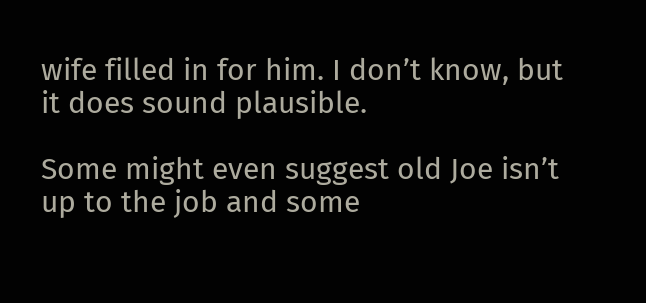wife filled in for him. I don’t know, but it does sound plausible.

Some might even suggest old Joe isn’t up to the job and some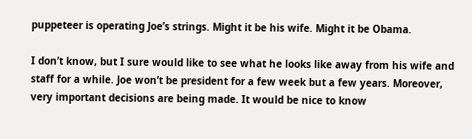puppeteer is operating Joe’s strings. Might it be his wife. Might it be Obama.

I don’t know, but I sure would like to see what he looks like away from his wife and staff for a while. Joe won’t be president for a few week but a few years. Moreover, very important decisions are being made. It would be nice to know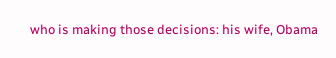who is making those decisions: his wife, Obama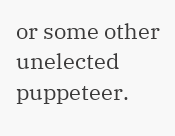or some other unelected puppeteer.